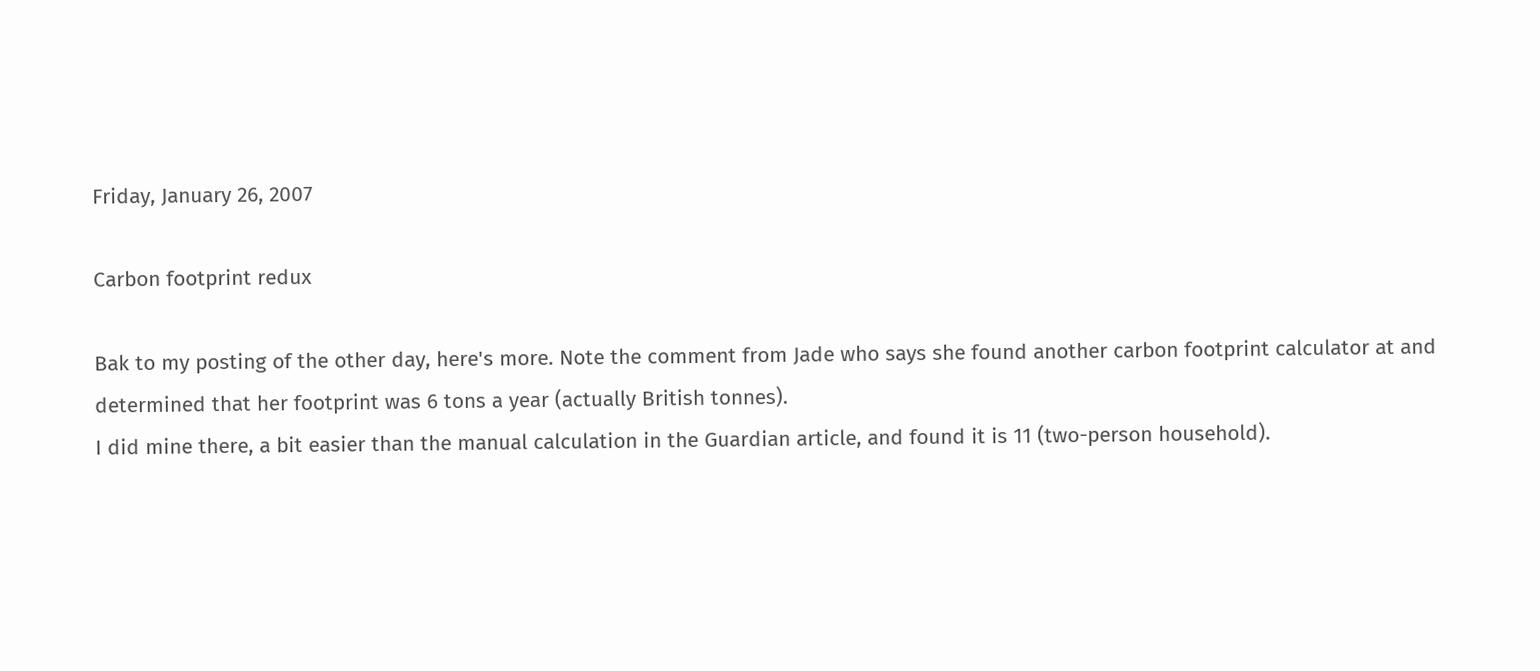Friday, January 26, 2007

Carbon footprint redux

Bak to my posting of the other day, here's more. Note the comment from Jade who says she found another carbon footprint calculator at and determined that her footprint was 6 tons a year (actually British tonnes).
I did mine there, a bit easier than the manual calculation in the Guardian article, and found it is 11 (two-person household).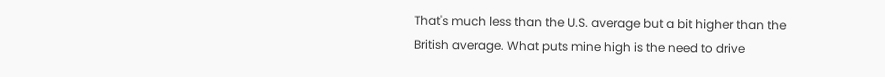That's much less than the U.S. average but a bit higher than the British average. What puts mine high is the need to drive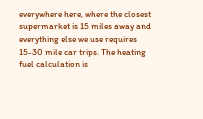everywhere here, where the closest supermarket is 15 miles away and everything else we use requires 15-30 mile car trips. The heating fuel calculation is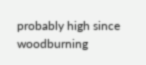probably high since woodburning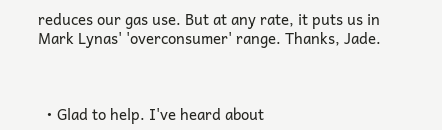reduces our gas use. But at any rate, it puts us in Mark Lynas' 'overconsumer' range. Thanks, Jade.



  • Glad to help. I've heard about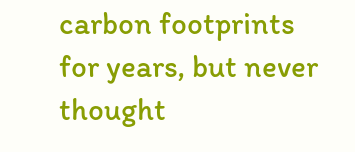carbon footprints for years, but never thought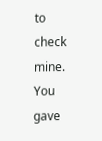to check mine. You gave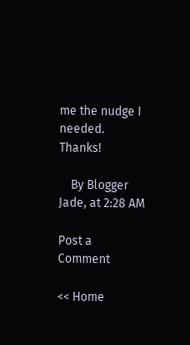me the nudge I needed. Thanks!

    By Blogger Jade, at 2:28 AM

Post a Comment

<< Home